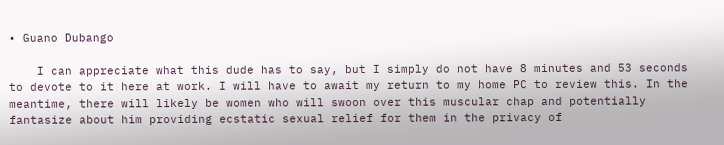• Guano Dubango

    I can appreciate what this dude has to say, but I simply do not have 8 minutes and 53 seconds to devote to it here at work. I will have to await my return to my home PC to review this. In the meantime, there will likely be women who will swoon over this muscular chap and potentially fantasize about him providing ecstatic sexual relief for them in the privacy of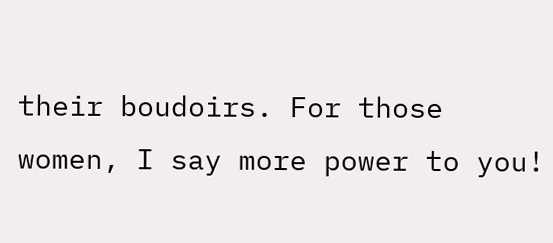their boudoirs. For those women, I say more power to you!